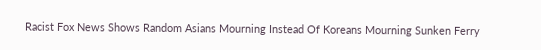Racist Fox News Shows Random Asians Mourning Instead Of Koreans Mourning Sunken Ferry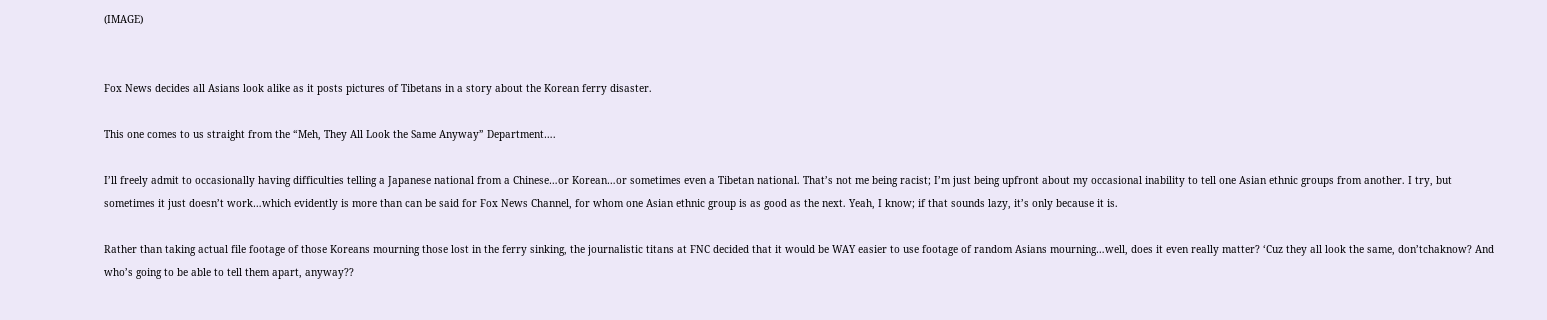(IMAGE)


Fox News decides all Asians look alike as it posts pictures of Tibetans in a story about the Korean ferry disaster.

This one comes to us straight from the “Meh, They All Look the Same Anyway” Department….

I’ll freely admit to occasionally having difficulties telling a Japanese national from a Chinese…or Korean…or sometimes even a Tibetan national. That’s not me being racist; I’m just being upfront about my occasional inability to tell one Asian ethnic groups from another. I try, but sometimes it just doesn’t work…which evidently is more than can be said for Fox News Channel, for whom one Asian ethnic group is as good as the next. Yeah, I know; if that sounds lazy, it’s only because it is.

Rather than taking actual file footage of those Koreans mourning those lost in the ferry sinking, the journalistic titans at FNC decided that it would be WAY easier to use footage of random Asians mourning…well, does it even really matter? ‘Cuz they all look the same, don’tchaknow? And who’s going to be able to tell them apart, anyway??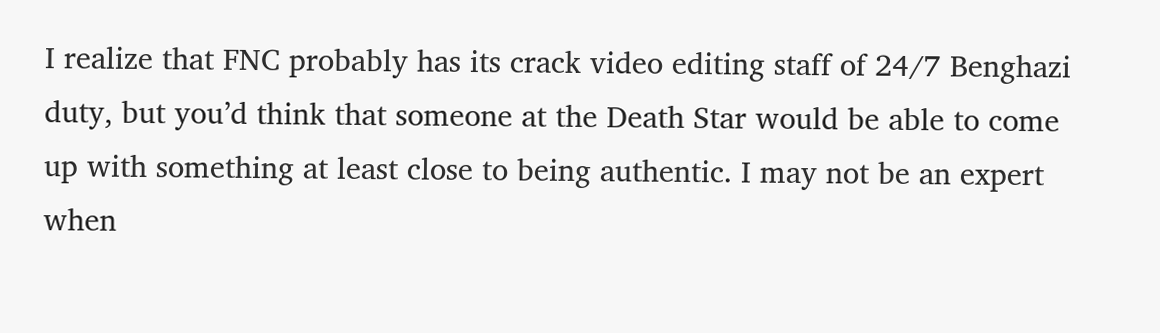I realize that FNC probably has its crack video editing staff of 24/7 Benghazi duty, but you’d think that someone at the Death Star would be able to come up with something at least close to being authentic. I may not be an expert when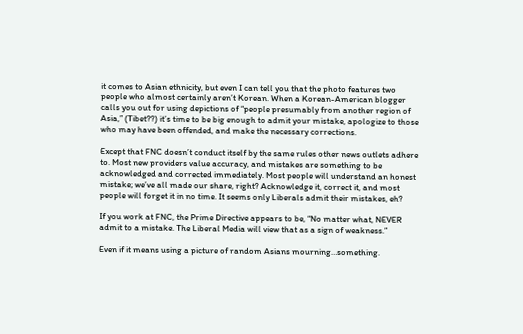it comes to Asian ethnicity, but even I can tell you that the photo features two people who almost certainly aren’t Korean. When a Korean-American blogger calls you out for using depictions of “people presumably from another region of Asia,” (Tibet??) it’s time to be big enough to admit your mistake, apologize to those who may have been offended, and make the necessary corrections.

Except that FNC doesn’t conduct itself by the same rules other news outlets adhere to. Most new providers value accuracy, and mistakes are something to be acknowledged and corrected immediately. Most people will understand an honest mistake; we’ve all made our share, right? Acknowledge it, correct it, and most people will forget it in no time. It seems only Liberals admit their mistakes, eh?

If you work at FNC, the Prime Directive appears to be, “No matter what, NEVER admit to a mistake. The Liberal Media will view that as a sign of weakness.”

Even if it means using a picture of random Asians mourning…something.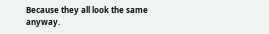Because they all look the same anyway.